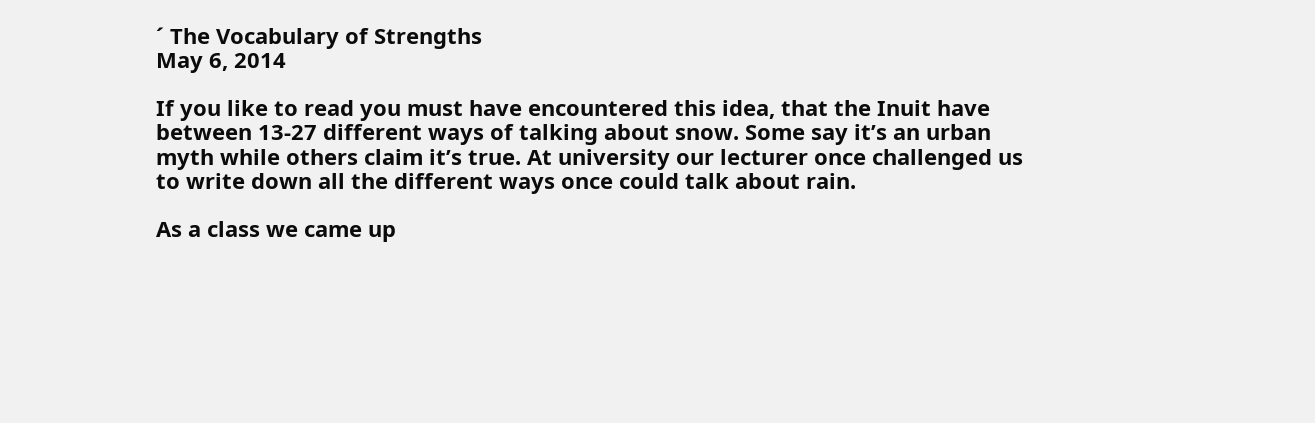´ The Vocabulary of Strengths
May 6, 2014

If you like to read you must have encountered this idea, that the Inuit have between 13-27 different ways of talking about snow. Some say it’s an urban myth while others claim it’s true. At university our lecturer once challenged us to write down all the different ways once could talk about rain.

As a class we came up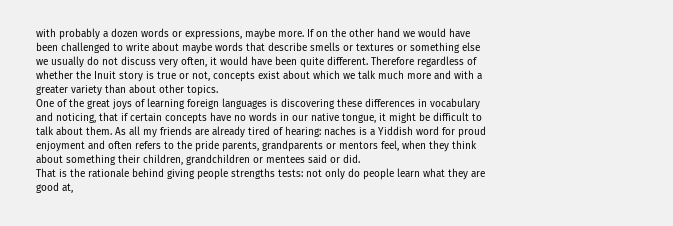with probably a dozen words or expressions, maybe more. If on the other hand we would have been challenged to write about maybe words that describe smells or textures or something else we usually do not discuss very often, it would have been quite different. Therefore regardless of whether the Inuit story is true or not, concepts exist about which we talk much more and with a greater variety than about other topics.
One of the great joys of learning foreign languages is discovering these differences in vocabulary and noticing, that if certain concepts have no words in our native tongue, it might be difficult to talk about them. As all my friends are already tired of hearing: naches is a Yiddish word for proud enjoyment and often refers to the pride parents, grandparents or mentors feel, when they think about something their children, grandchildren or mentees said or did.
That is the rationale behind giving people strengths tests: not only do people learn what they are good at,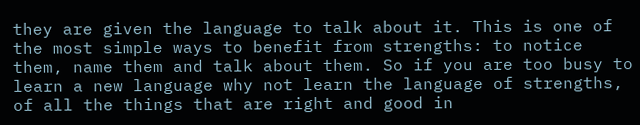they are given the language to talk about it. This is one of the most simple ways to benefit from strengths: to notice them, name them and talk about them. So if you are too busy to learn a new language why not learn the language of strengths, of all the things that are right and good in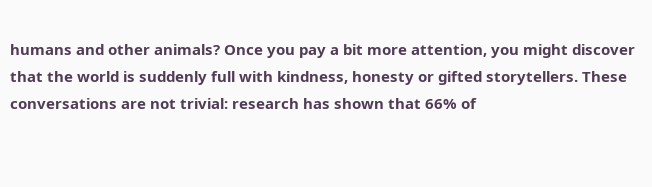humans and other animals? Once you pay a bit more attention, you might discover that the world is suddenly full with kindness, honesty or gifted storytellers. These conversations are not trivial: research has shown that 66% of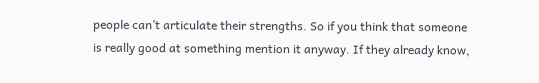people can’t articulate their strengths. So if you think that someone is really good at something mention it anyway. If they already know,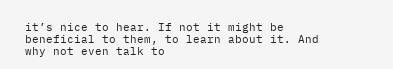it’s nice to hear. If not it might be beneficial to them, to learn about it. And why not even talk to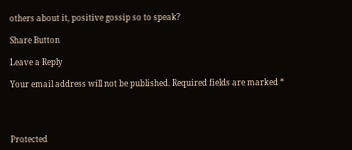others about it, positive gossip so to speak?

Share Button

Leave a Reply

Your email address will not be published. Required fields are marked *




Protected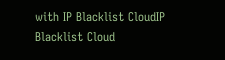with IP Blacklist CloudIP Blacklist Cloud